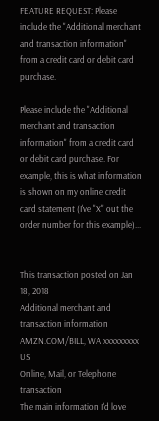FEATURE REQUEST: Please include the "Additional merchant and transaction information" from a credit card or debit card purchase.

Please include the "Additional merchant and transaction information" from a credit card or debit card purchase. For example, this is what information is shown on my online credit card statement (I've "X" out the order number for this example)...


This transaction posted on Jan 18, 2018
Additional merchant and transaction information
AMZN.COM/BILL, WA xxxxxxxxx US
Online, Mail, or Telephone transaction
The main information I'd love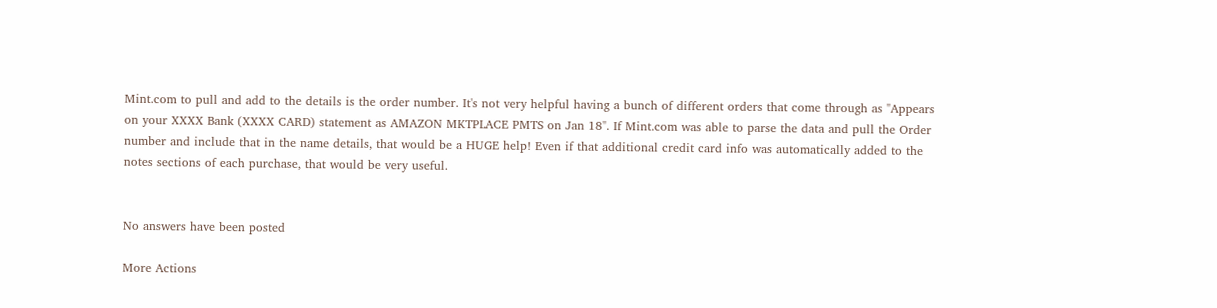Mint.com to pull and add to the details is the order number. It's not very helpful having a bunch of different orders that come through as "Appears on your XXXX Bank (XXXX CARD) statement as AMAZON MKTPLACE PMTS on Jan 18". If Mint.com was able to parse the data and pull the Order number and include that in the name details, that would be a HUGE help! Even if that additional credit card info was automatically added to the notes sections of each purchase, that would be very useful.


No answers have been posted

More Actions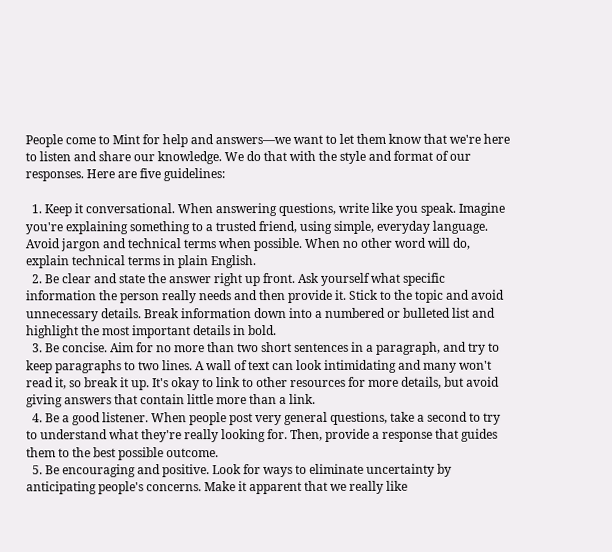People come to Mint for help and answers—we want to let them know that we're here to listen and share our knowledge. We do that with the style and format of our responses. Here are five guidelines:

  1. Keep it conversational. When answering questions, write like you speak. Imagine you're explaining something to a trusted friend, using simple, everyday language. Avoid jargon and technical terms when possible. When no other word will do, explain technical terms in plain English.
  2. Be clear and state the answer right up front. Ask yourself what specific information the person really needs and then provide it. Stick to the topic and avoid unnecessary details. Break information down into a numbered or bulleted list and highlight the most important details in bold.
  3. Be concise. Aim for no more than two short sentences in a paragraph, and try to keep paragraphs to two lines. A wall of text can look intimidating and many won't read it, so break it up. It's okay to link to other resources for more details, but avoid giving answers that contain little more than a link.
  4. Be a good listener. When people post very general questions, take a second to try to understand what they're really looking for. Then, provide a response that guides them to the best possible outcome.
  5. Be encouraging and positive. Look for ways to eliminate uncertainty by anticipating people's concerns. Make it apparent that we really like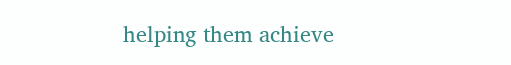helping them achieve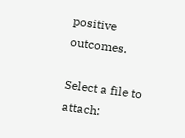positive outcomes.

Select a file to attach: